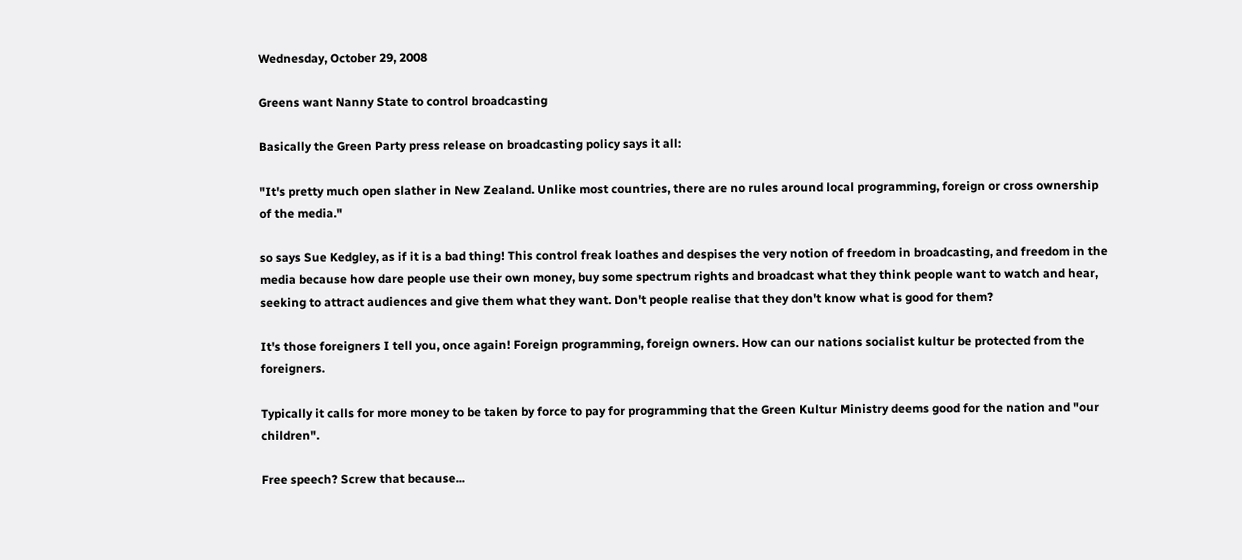Wednesday, October 29, 2008

Greens want Nanny State to control broadcasting

Basically the Green Party press release on broadcasting policy says it all:

"It's pretty much open slather in New Zealand. Unlike most countries, there are no rules around local programming, foreign or cross ownership of the media."

so says Sue Kedgley, as if it is a bad thing! This control freak loathes and despises the very notion of freedom in broadcasting, and freedom in the media because how dare people use their own money, buy some spectrum rights and broadcast what they think people want to watch and hear, seeking to attract audiences and give them what they want. Don't people realise that they don't know what is good for them?

It's those foreigners I tell you, once again! Foreign programming, foreign owners. How can our nations socialist kultur be protected from the foreigners.

Typically it calls for more money to be taken by force to pay for programming that the Green Kultur Ministry deems good for the nation and "our children".

Free speech? Screw that because...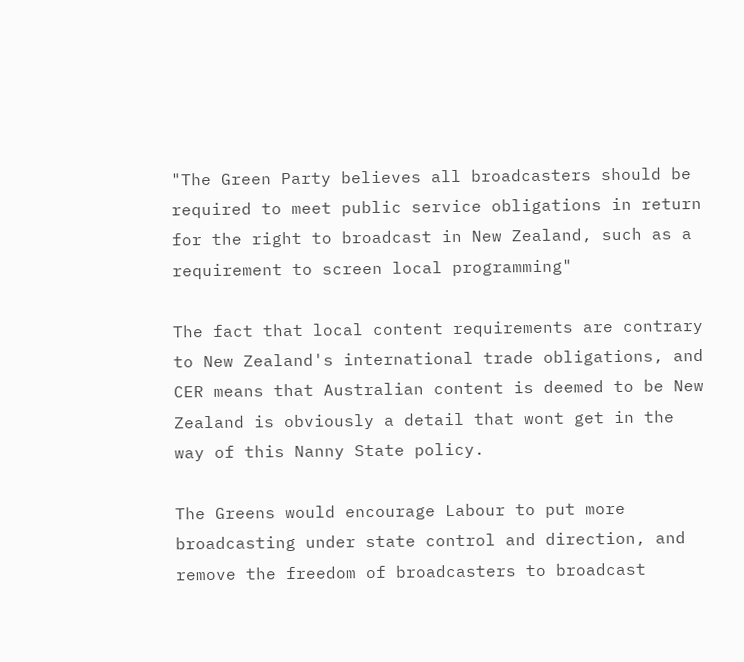"The Green Party believes all broadcasters should be required to meet public service obligations in return for the right to broadcast in New Zealand, such as a requirement to screen local programming"

The fact that local content requirements are contrary to New Zealand's international trade obligations, and CER means that Australian content is deemed to be New Zealand is obviously a detail that wont get in the way of this Nanny State policy.

The Greens would encourage Labour to put more broadcasting under state control and direction, and remove the freedom of broadcasters to broadcast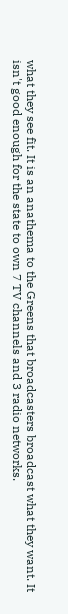what they see fit. It is an anathema to the Greens that broadcasters broadcast what they want. It isn't good enough for the state to own 7 TV channels and 3 radio networks.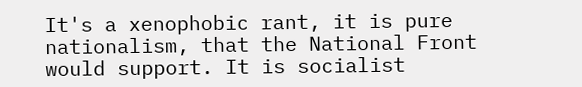It's a xenophobic rant, it is pure nationalism, that the National Front would support. It is socialist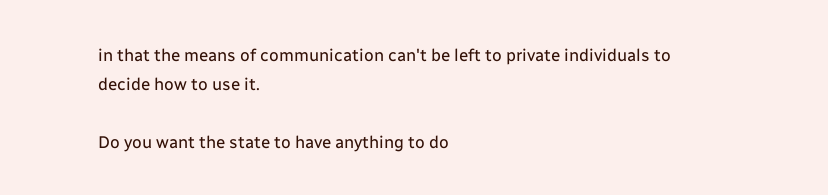in that the means of communication can't be left to private individuals to decide how to use it.

Do you want the state to have anything to do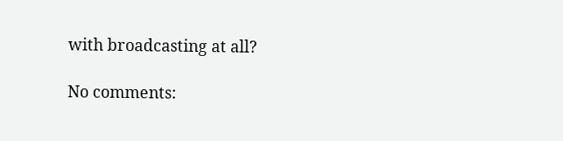with broadcasting at all?

No comments: